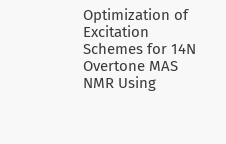Optimization of Excitation Schemes for 14N Overtone MAS NMR Using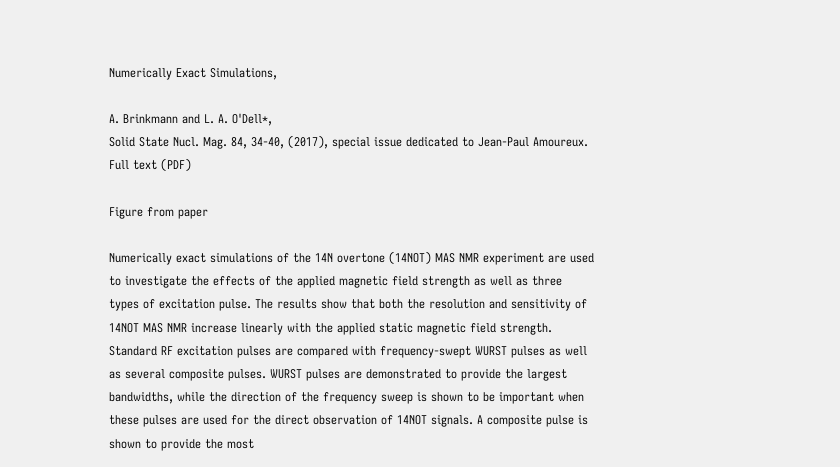Numerically Exact Simulations,

A. Brinkmann and L. A. O'Dell*,
Solid State Nucl. Mag. 84, 34-40, (2017), special issue dedicated to Jean-Paul Amoureux.
Full text (PDF)

Figure from paper

Numerically exact simulations of the 14N overtone (14NOT) MAS NMR experiment are used to investigate the effects of the applied magnetic field strength as well as three types of excitation pulse. The results show that both the resolution and sensitivity of 14NOT MAS NMR increase linearly with the applied static magnetic field strength. Standard RF excitation pulses are compared with frequency-swept WURST pulses as well as several composite pulses. WURST pulses are demonstrated to provide the largest bandwidths, while the direction of the frequency sweep is shown to be important when these pulses are used for the direct observation of 14NOT signals. A composite pulse is shown to provide the most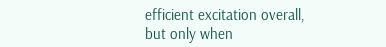efficient excitation overall, but only when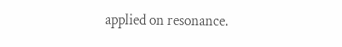applied on resonance.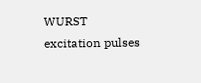WURST excitation pulses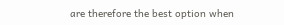are therefore the best option when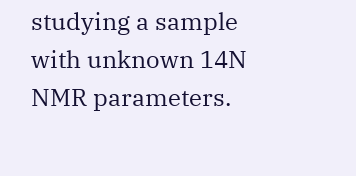studying a sample with unknown 14N NMR parameters.